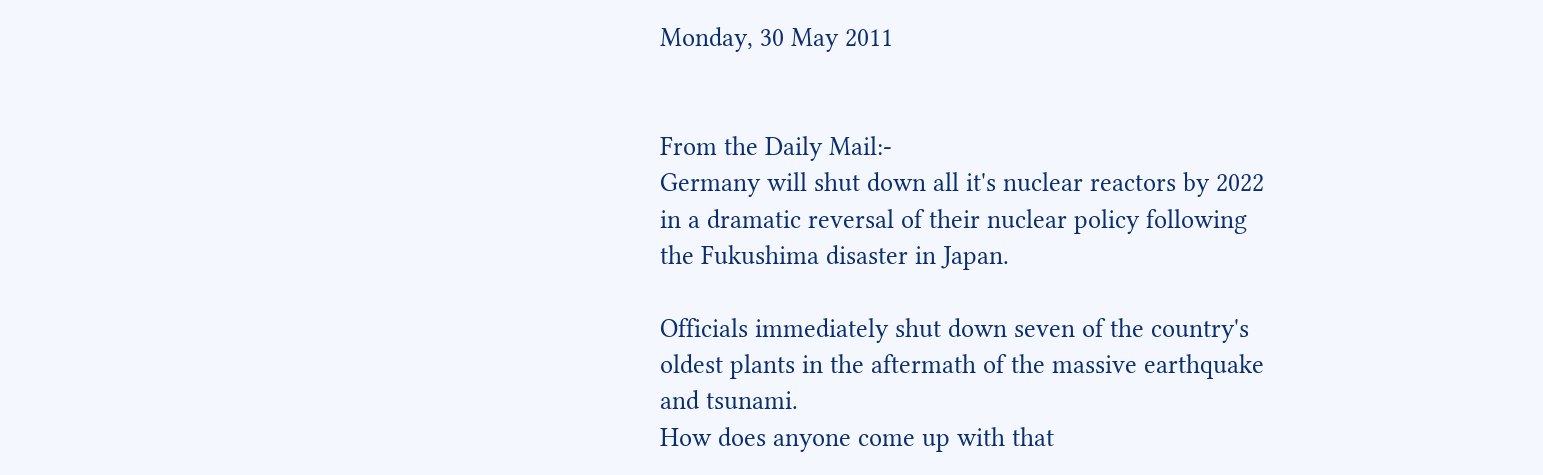Monday, 30 May 2011


From the Daily Mail:-
Germany will shut down all it's nuclear reactors by 2022 in a dramatic reversal of their nuclear policy following the Fukushima disaster in Japan.

Officials immediately shut down seven of the country's oldest plants in the aftermath of the massive earthquake and tsunami.
How does anyone come up with that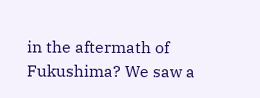in the aftermath of Fukushima? We saw a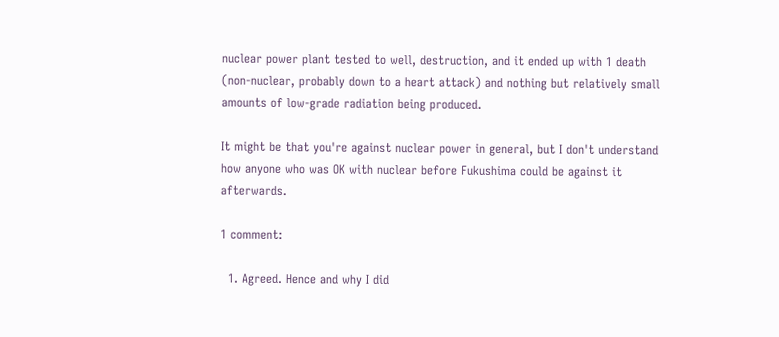nuclear power plant tested to well, destruction, and it ended up with 1 death (non-nuclear, probably down to a heart attack) and nothing but relatively small amounts of low-grade radiation being produced.

It might be that you're against nuclear power in general, but I don't understand how anyone who was OK with nuclear before Fukushima could be against it afterwards.

1 comment:

  1. Agreed. Hence and why I did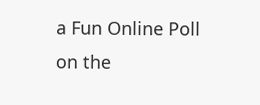a Fun Online Poll on the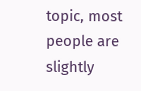topic, most people are slightly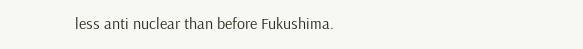less anti nuclear than before Fukushima.